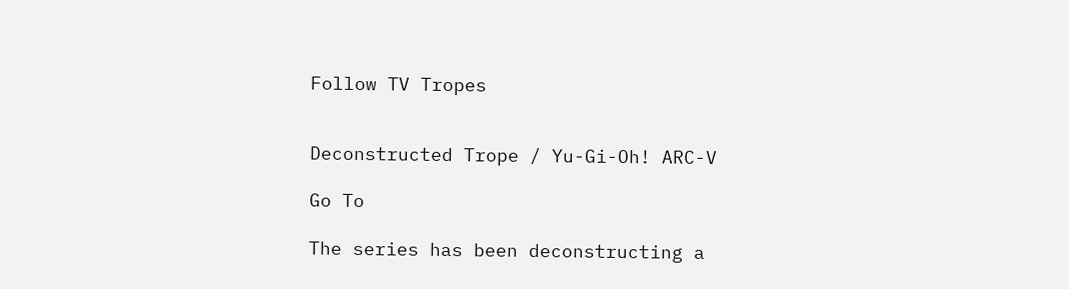Follow TV Tropes


Deconstructed Trope / Yu-Gi-Oh! ARC-V

Go To

The series has been deconstructing a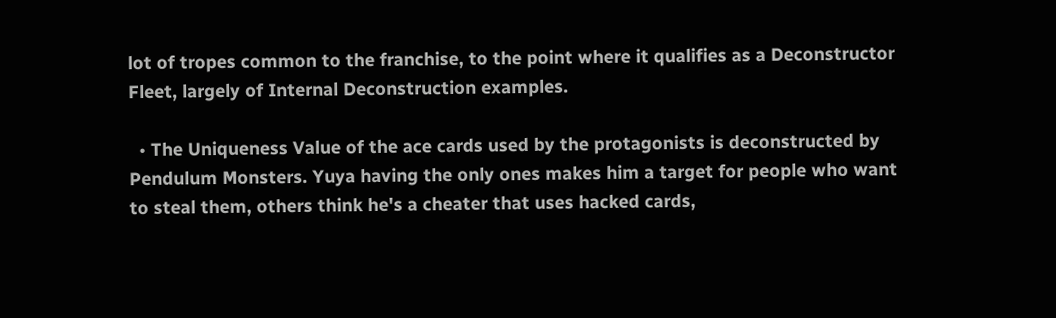lot of tropes common to the franchise, to the point where it qualifies as a Deconstructor Fleet, largely of Internal Deconstruction examples.

  • The Uniqueness Value of the ace cards used by the protagonists is deconstructed by Pendulum Monsters. Yuya having the only ones makes him a target for people who want to steal them, others think he's a cheater that uses hacked cards,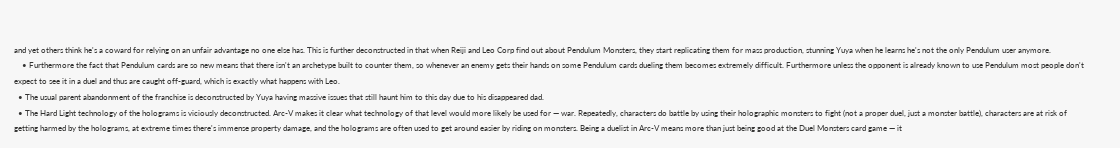and yet others think he's a coward for relying on an unfair advantage no one else has. This is further deconstructed in that when Reiji and Leo Corp find out about Pendulum Monsters, they start replicating them for mass production, stunning Yuya when he learns he's not the only Pendulum user anymore.
    • Furthermore the fact that Pendulum cards are so new means that there isn't an archetype built to counter them, so whenever an enemy gets their hands on some Pendulum cards dueling them becomes extremely difficult. Furthermore unless the opponent is already known to use Pendulum most people don't expect to see it in a duel and thus are caught off-guard, which is exactly what happens with Leo.
  • The usual parent abandonment of the franchise is deconstructed by Yuya having massive issues that still haunt him to this day due to his disappeared dad.
  • The Hard Light technology of the holograms is viciously deconstructed. Arc-V makes it clear what technology of that level would more likely be used for — war. Repeatedly, characters do battle by using their holographic monsters to fight (not a proper duel, just a monster battle), characters are at risk of getting harmed by the holograms, at extreme times there's immense property damage, and the holograms are often used to get around easier by riding on monsters. Being a duelist in Arc-V means more than just being good at the Duel Monsters card game — it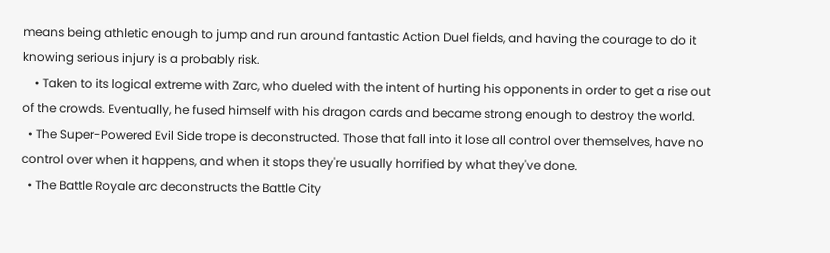means being athletic enough to jump and run around fantastic Action Duel fields, and having the courage to do it knowing serious injury is a probably risk.
    • Taken to its logical extreme with Zarc, who dueled with the intent of hurting his opponents in order to get a rise out of the crowds. Eventually, he fused himself with his dragon cards and became strong enough to destroy the world.
  • The Super-Powered Evil Side trope is deconstructed. Those that fall into it lose all control over themselves, have no control over when it happens, and when it stops they're usually horrified by what they've done.
  • The Battle Royale arc deconstructs the Battle City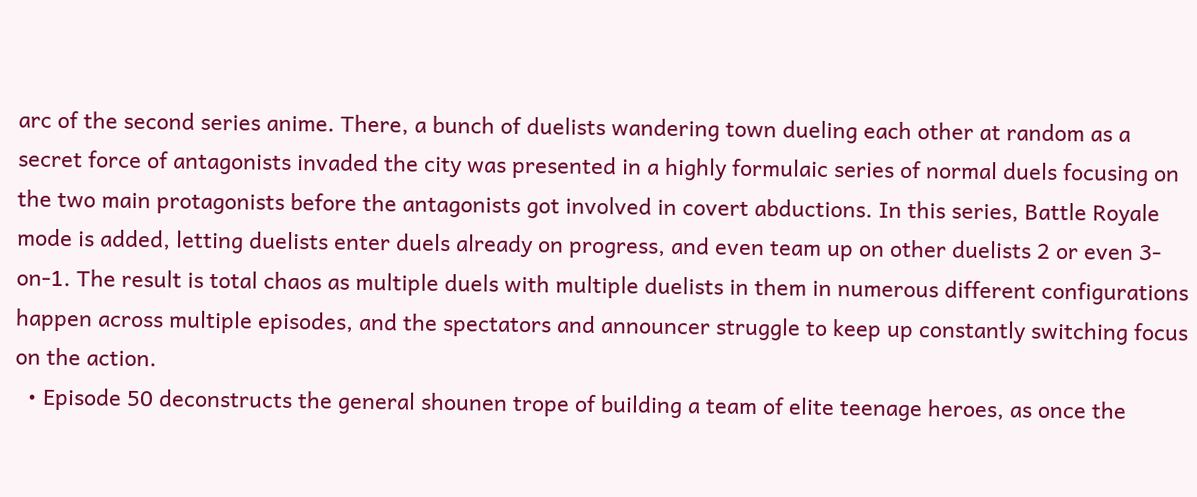arc of the second series anime. There, a bunch of duelists wandering town dueling each other at random as a secret force of antagonists invaded the city was presented in a highly formulaic series of normal duels focusing on the two main protagonists before the antagonists got involved in covert abductions. In this series, Battle Royale mode is added, letting duelists enter duels already on progress, and even team up on other duelists 2 or even 3-on-1. The result is total chaos as multiple duels with multiple duelists in them in numerous different configurations happen across multiple episodes, and the spectators and announcer struggle to keep up constantly switching focus on the action.
  • Episode 50 deconstructs the general shounen trope of building a team of elite teenage heroes, as once the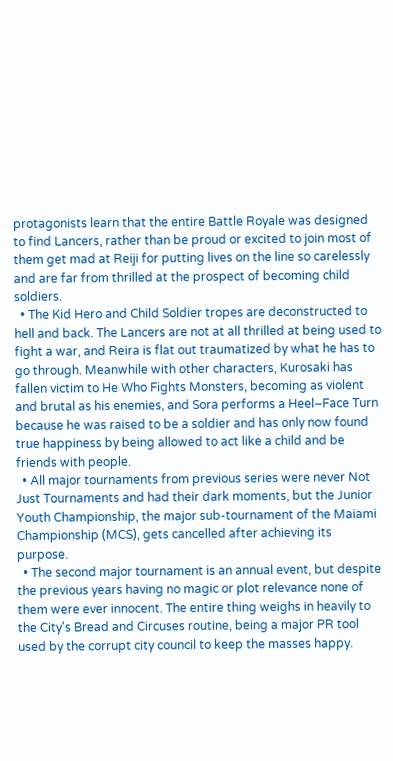protagonists learn that the entire Battle Royale was designed to find Lancers, rather than be proud or excited to join most of them get mad at Reiji for putting lives on the line so carelessly and are far from thrilled at the prospect of becoming child soldiers.
  • The Kid Hero and Child Soldier tropes are deconstructed to hell and back. The Lancers are not at all thrilled at being used to fight a war, and Reira is flat out traumatized by what he has to go through. Meanwhile with other characters, Kurosaki has fallen victim to He Who Fights Monsters, becoming as violent and brutal as his enemies, and Sora performs a Heel–Face Turn because he was raised to be a soldier and has only now found true happiness by being allowed to act like a child and be friends with people.
  • All major tournaments from previous series were never Not Just Tournaments and had their dark moments, but the Junior Youth Championship, the major sub-tournament of the Maiami Championship (MCS), gets cancelled after achieving its purpose.
  • The second major tournament is an annual event, but despite the previous years having no magic or plot relevance none of them were ever innocent. The entire thing weighs in heavily to the City's Bread and Circuses routine, being a major PR tool used by the corrupt city council to keep the masses happy.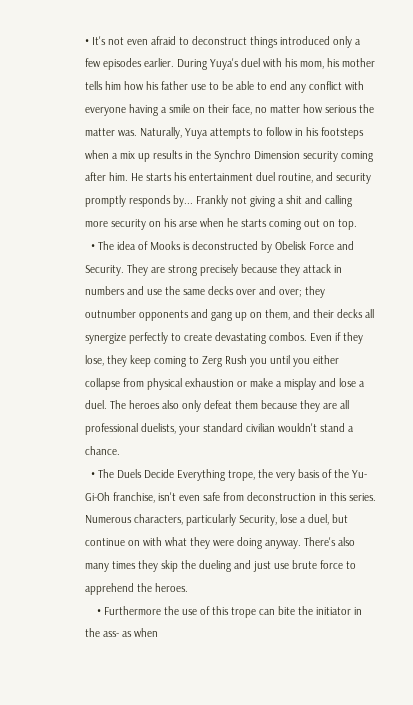• It's not even afraid to deconstruct things introduced only a few episodes earlier. During Yuya's duel with his mom, his mother tells him how his father use to be able to end any conflict with everyone having a smile on their face, no matter how serious the matter was. Naturally, Yuya attempts to follow in his footsteps when a mix up results in the Synchro Dimension security coming after him. He starts his entertainment duel routine, and security promptly responds by... Frankly not giving a shit and calling more security on his arse when he starts coming out on top.
  • The idea of Mooks is deconstructed by Obelisk Force and Security. They are strong precisely because they attack in numbers and use the same decks over and over; they outnumber opponents and gang up on them, and their decks all synergize perfectly to create devastating combos. Even if they lose, they keep coming to Zerg Rush you until you either collapse from physical exhaustion or make a misplay and lose a duel. The heroes also only defeat them because they are all professional duelists, your standard civilian wouldn't stand a chance.
  • The Duels Decide Everything trope, the very basis of the Yu-Gi-Oh franchise, isn't even safe from deconstruction in this series. Numerous characters, particularly Security, lose a duel, but continue on with what they were doing anyway. There's also many times they skip the dueling and just use brute force to apprehend the heroes.
    • Furthermore the use of this trope can bite the initiator in the ass- as when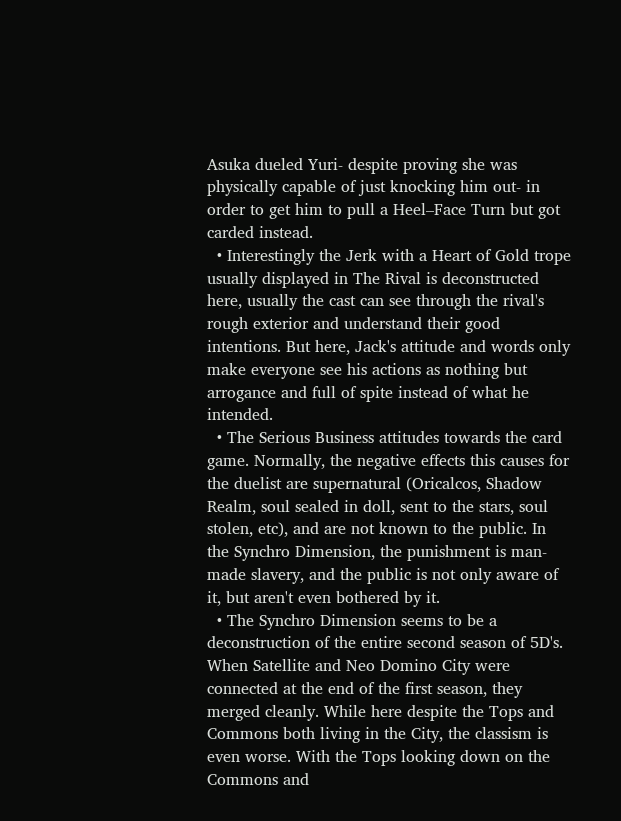Asuka dueled Yuri- despite proving she was physically capable of just knocking him out- in order to get him to pull a Heel–Face Turn but got carded instead.
  • Interestingly the Jerk with a Heart of Gold trope usually displayed in The Rival is deconstructed here, usually the cast can see through the rival's rough exterior and understand their good intentions. But here, Jack's attitude and words only make everyone see his actions as nothing but arrogance and full of spite instead of what he intended.
  • The Serious Business attitudes towards the card game. Normally, the negative effects this causes for the duelist are supernatural (Oricalcos, Shadow Realm, soul sealed in doll, sent to the stars, soul stolen, etc), and are not known to the public. In the Synchro Dimension, the punishment is man-made slavery, and the public is not only aware of it, but aren't even bothered by it.
  • The Synchro Dimension seems to be a deconstruction of the entire second season of 5D's. When Satellite and Neo Domino City were connected at the end of the first season, they merged cleanly. While here despite the Tops and Commons both living in the City, the classism is even worse. With the Tops looking down on the Commons and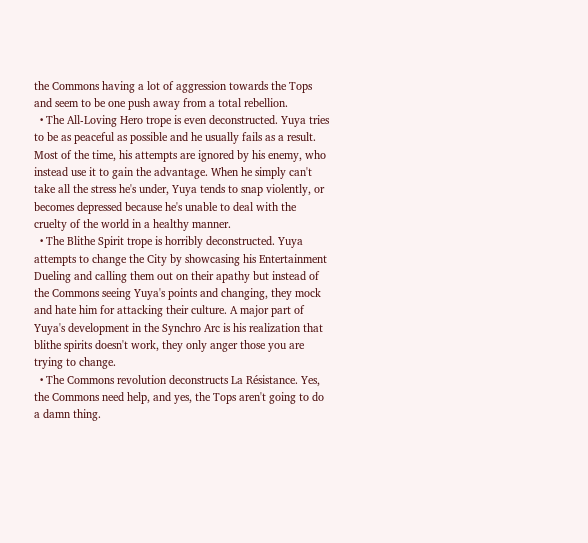the Commons having a lot of aggression towards the Tops and seem to be one push away from a total rebellion.
  • The All-Loving Hero trope is even deconstructed. Yuya tries to be as peaceful as possible and he usually fails as a result. Most of the time, his attempts are ignored by his enemy, who instead use it to gain the advantage. When he simply can't take all the stress he's under, Yuya tends to snap violently, or becomes depressed because he's unable to deal with the cruelty of the world in a healthy manner.
  • The Blithe Spirit trope is horribly deconstructed. Yuya attempts to change the City by showcasing his Entertainment Dueling and calling them out on their apathy but instead of the Commons seeing Yuya's points and changing, they mock and hate him for attacking their culture. A major part of Yuya's development in the Synchro Arc is his realization that blithe spirits doesn't work, they only anger those you are trying to change.
  • The Commons revolution deconstructs La Résistance. Yes, the Commons need help, and yes, the Tops aren't going to do a damn thing.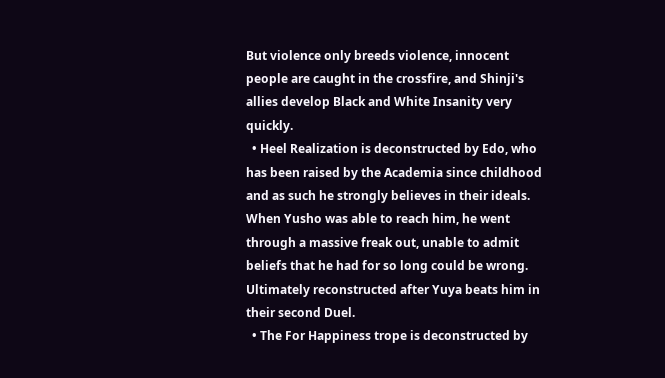But violence only breeds violence, innocent people are caught in the crossfire, and Shinji's allies develop Black and White Insanity very quickly.
  • Heel Realization is deconstructed by Edo, who has been raised by the Academia since childhood and as such he strongly believes in their ideals. When Yusho was able to reach him, he went through a massive freak out, unable to admit beliefs that he had for so long could be wrong. Ultimately reconstructed after Yuya beats him in their second Duel.
  • The For Happiness trope is deconstructed by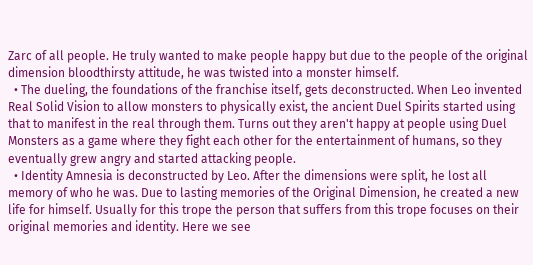Zarc of all people. He truly wanted to make people happy but due to the people of the original dimension bloodthirsty attitude, he was twisted into a monster himself.
  • The dueling, the foundations of the franchise itself, gets deconstructed. When Leo invented Real Solid Vision to allow monsters to physically exist, the ancient Duel Spirits started using that to manifest in the real through them. Turns out they aren't happy at people using Duel Monsters as a game where they fight each other for the entertainment of humans, so they eventually grew angry and started attacking people.
  • Identity Amnesia is deconstructed by Leo. After the dimensions were split, he lost all memory of who he was. Due to lasting memories of the Original Dimension, he created a new life for himself. Usually for this trope the person that suffers from this trope focuses on their original memories and identity. Here we see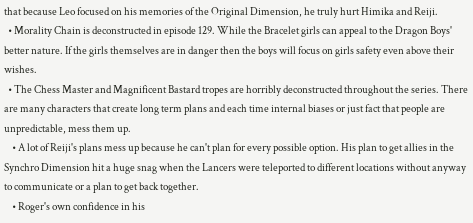that because Leo focused on his memories of the Original Dimension, he truly hurt Himika and Reiji.
  • Morality Chain is deconstructed in episode 129. While the Bracelet girls can appeal to the Dragon Boys' better nature. If the girls themselves are in danger then the boys will focus on girls safety even above their wishes.
  • The Chess Master and Magnificent Bastard tropes are horribly deconstructed throughout the series. There are many characters that create long term plans and each time internal biases or just fact that people are unpredictable, mess them up.
    • A lot of Reiji's plans mess up because he can't plan for every possible option. His plan to get allies in the Synchro Dimension hit a huge snag when the Lancers were teleported to different locations without anyway to communicate or a plan to get back together.
    • Roger's own confidence in his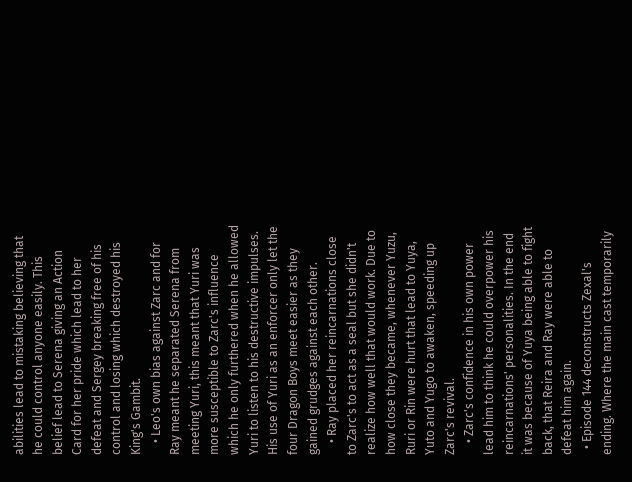abilities lead to mistaking believing that he could control anyone easily. This belief lead to Serena giving an Action Card for her pride which lead to her defeat and Sergey breaking free of his control and losing which destroyed his King's Gambit.
    • Leo's own bias against Zarc and for Ray meant he separated Serena from meeting Yuri, this meant that Yuri was more susceptible to Zarc's influence which he only furthered when he allowed Yuri to listen to his destructive impulses. His use of Yuri as an enforcer only let the four Dragon Boys meet easier as they gained grudges against each other.
    • Ray placed her reincarnations close to Zarc's to act as a seal but she didn't realize how well that would work. Due to how close they became, whenever Yuzu, Ruri or Rin were hurt that lead to Yuya, Yuto and Yugo to awaken, speeding up Zarc's revival.
    • Zarc's confidence in his own power lead him to think he could overpower his reincarnations' personalities. In the end it was because of Yuya being able to fight back, that Reira and Ray were able to defeat him again.
  • Episode 144 deconstructs Zexal's ending. Where the main cast temporarily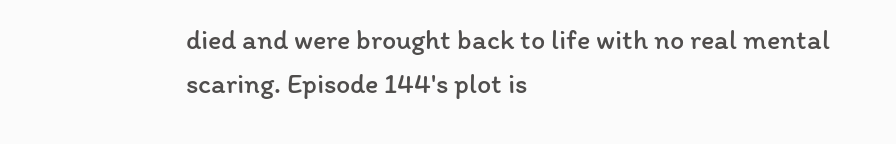died and were brought back to life with no real mental scaring. Episode 144's plot is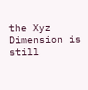the Xyz Dimension is still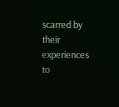scarred by their experiences to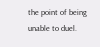the point of being unable to duel.